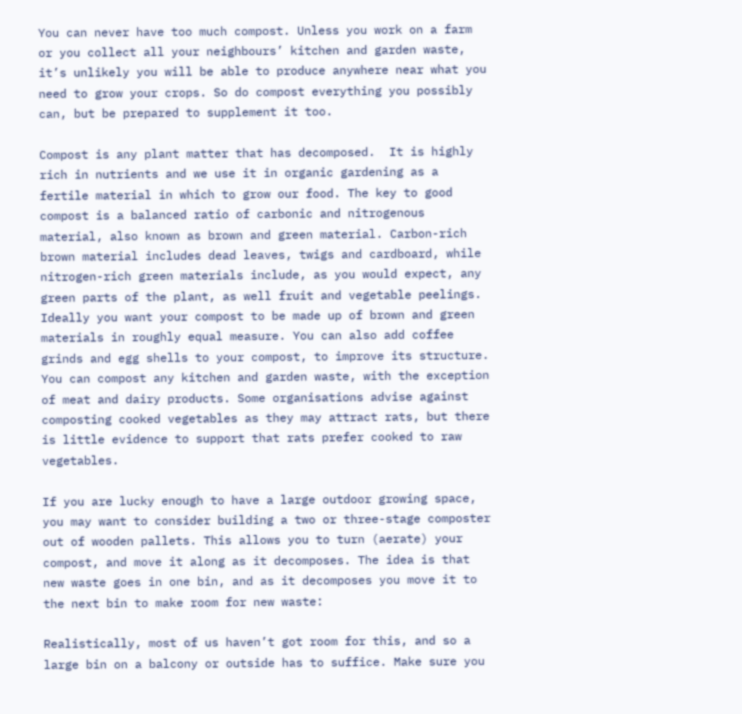You can never have too much compost. Unless you work on a farm or you collect all your neighbours’ kitchen and garden waste, it’s unlikely you will be able to produce anywhere near what you need to grow your crops. So do compost everything you possibly can, but be prepared to supplement it too.

Compost is any plant matter that has decomposed.  It is highly rich in nutrients and we use it in organic gardening as a fertile material in which to grow our food. The key to good compost is a balanced ratio of carbonic and nitrogenous material, also known as brown and green material. Carbon-rich brown material includes dead leaves, twigs and cardboard, while nitrogen-rich green materials include, as you would expect, any green parts of the plant, as well fruit and vegetable peelings. Ideally you want your compost to be made up of brown and green materials in roughly equal measure. You can also add coffee grinds and egg shells to your compost, to improve its structure. You can compost any kitchen and garden waste, with the exception of meat and dairy products. Some organisations advise against composting cooked vegetables as they may attract rats, but there is little evidence to support that rats prefer cooked to raw vegetables.

If you are lucky enough to have a large outdoor growing space, you may want to consider building a two or three-stage composter out of wooden pallets. This allows you to turn (aerate) your compost, and move it along as it decomposes. The idea is that new waste goes in one bin, and as it decomposes you move it to the next bin to make room for new waste:

Realistically, most of us haven’t got room for this, and so a large bin on a balcony or outside has to suffice. Make sure you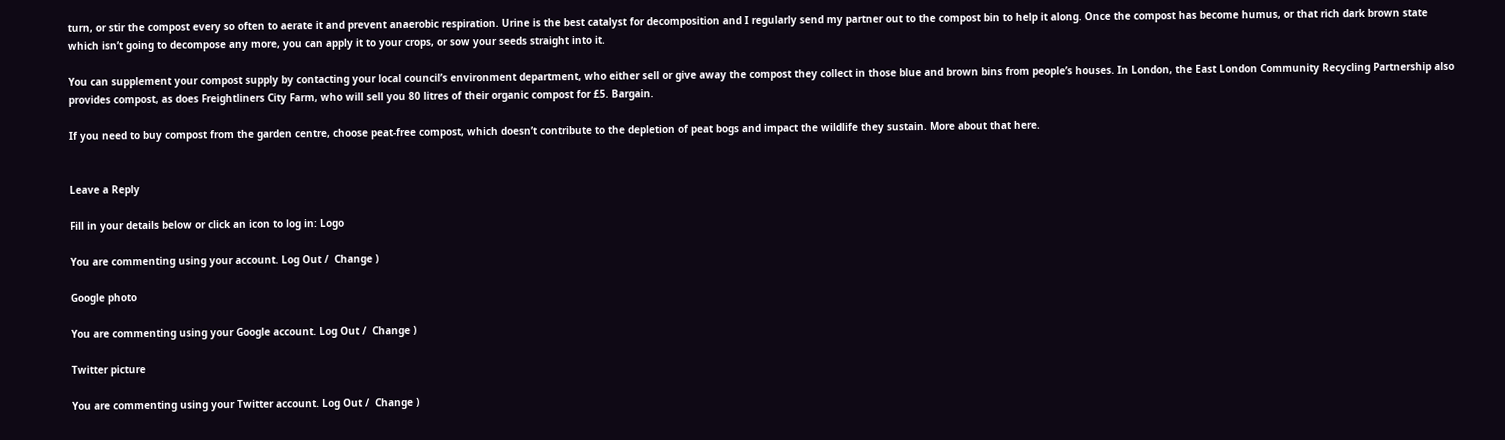turn, or stir the compost every so often to aerate it and prevent anaerobic respiration. Urine is the best catalyst for decomposition and I regularly send my partner out to the compost bin to help it along. Once the compost has become humus, or that rich dark brown state which isn’t going to decompose any more, you can apply it to your crops, or sow your seeds straight into it.

You can supplement your compost supply by contacting your local council’s environment department, who either sell or give away the compost they collect in those blue and brown bins from people’s houses. In London, the East London Community Recycling Partnership also provides compost, as does Freightliners City Farm, who will sell you 80 litres of their organic compost for £5. Bargain.

If you need to buy compost from the garden centre, choose peat-free compost, which doesn’t contribute to the depletion of peat bogs and impact the wildlife they sustain. More about that here.


Leave a Reply

Fill in your details below or click an icon to log in: Logo

You are commenting using your account. Log Out /  Change )

Google photo

You are commenting using your Google account. Log Out /  Change )

Twitter picture

You are commenting using your Twitter account. Log Out /  Change )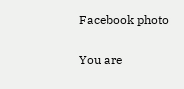Facebook photo

You are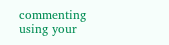commenting using your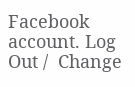Facebook account. Log Out /  Change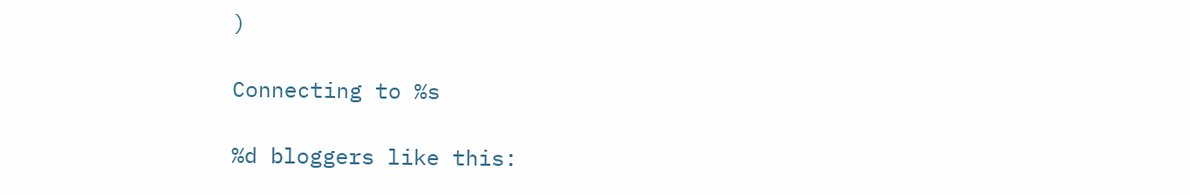)

Connecting to %s

%d bloggers like this: